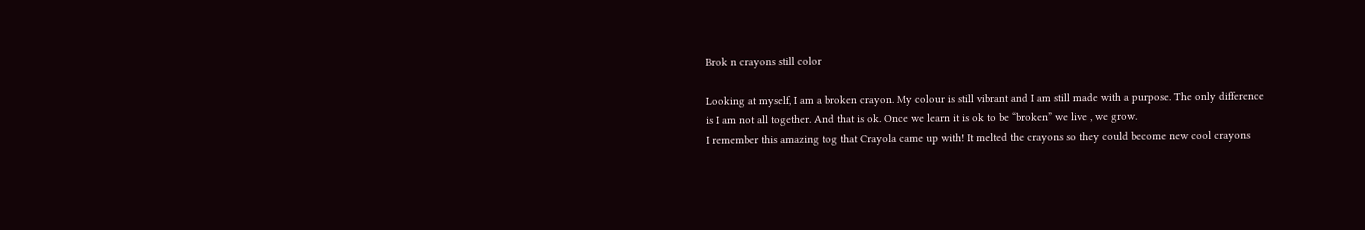Brok n crayons still color

Looking at myself, I am a broken crayon. My colour is still vibrant and I am still made with a purpose. The only difference is I am not all together. And that is ok. Once we learn it is ok to be “broken” we live , we grow.
I remember this amazing tog that Crayola came up with! It melted the crayons so they could become new cool crayons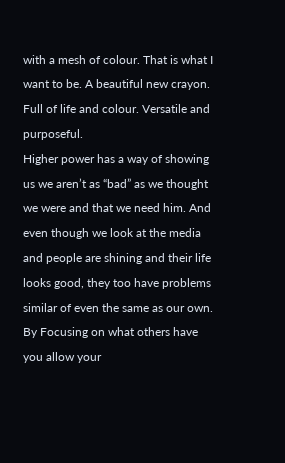with a mesh of colour. That is what I want to be. A beautiful new crayon. Full of life and colour. Versatile and purposeful.
Higher power has a way of showing us we aren’t as “bad” as we thought we were and that we need him. And even though we look at the media and people are shining and their life looks good, they too have problems similar of even the same as our own.
By Focusing on what others have you allow your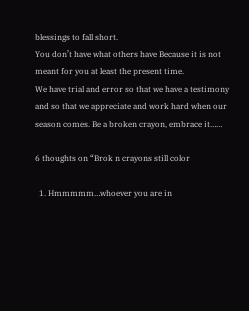blessings to fall short.
You don’t have what others have Because it is not meant for you at least the present time.
We have trial and error so that we have a testimony and so that we appreciate and work hard when our season comes. Be a broken crayon, embrace it……

6 thoughts on “Brok n crayons still color

  1. Hmmmmm…whoever you are in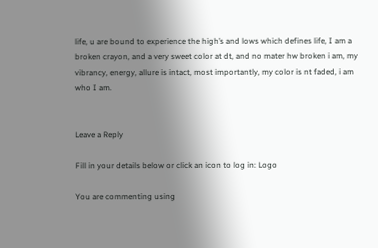life, u are bound to experience the high’s and lows which defines life, I am a broken crayon, and a very sweet color at dt, and no mater hw broken i am, my vibrancy, energy, allure is intact, most importantly, my color is nt faded, i am who I am.


Leave a Reply

Fill in your details below or click an icon to log in: Logo

You are commenting using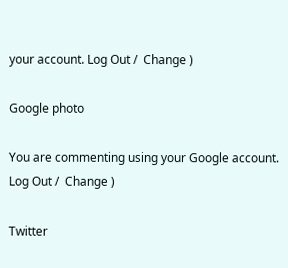your account. Log Out /  Change )

Google photo

You are commenting using your Google account. Log Out /  Change )

Twitter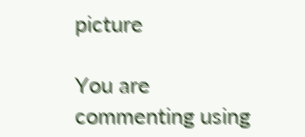picture

You are commenting using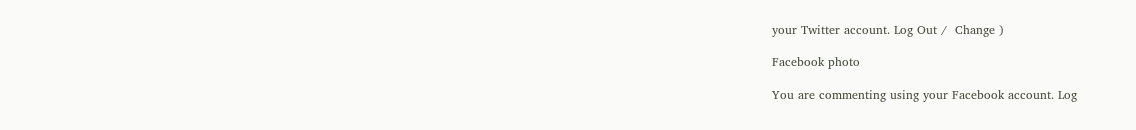your Twitter account. Log Out /  Change )

Facebook photo

You are commenting using your Facebook account. Log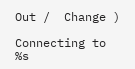Out /  Change )

Connecting to %s